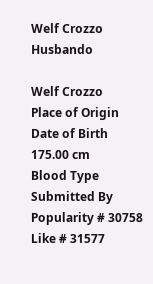Welf Crozzo Husbando

Welf Crozzo
Place of Origin
Date of Birth
175.00 cm
Blood Type
Submitted By
Popularity # 30758
Like # 31577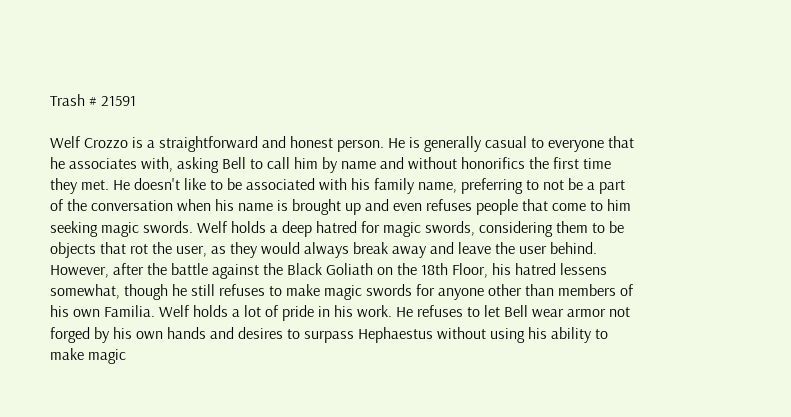Trash # 21591

Welf Crozzo is a straightforward and honest person. He is generally casual to everyone that he associates with, asking Bell to call him by name and without honorifics the first time they met. He doesn't like to be associated with his family name, preferring to not be a part of the conversation when his name is brought up and even refuses people that come to him seeking magic swords. Welf holds a deep hatred for magic swords, considering them to be objects that rot the user, as they would always break away and leave the user behind. However, after the battle against the Black Goliath on the 18th Floor, his hatred lessens somewhat, though he still refuses to make magic swords for anyone other than members of his own Familia. Welf holds a lot of pride in his work. He refuses to let Bell wear armor not forged by his own hands and desires to surpass Hephaestus without using his ability to make magic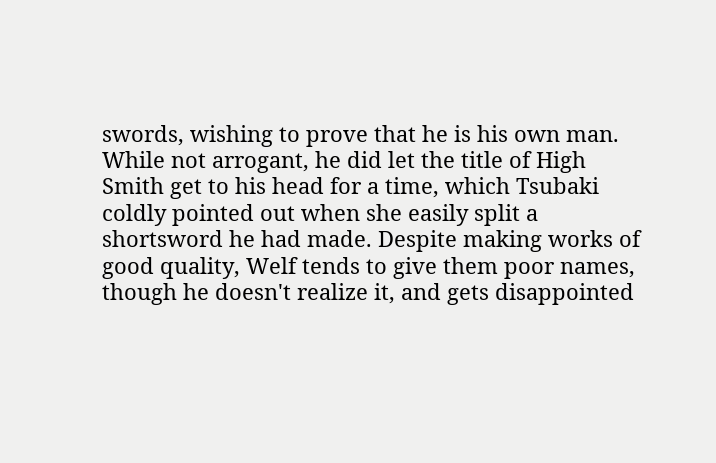swords, wishing to prove that he is his own man. While not arrogant, he did let the title of High Smith get to his head for a time, which Tsubaki coldly pointed out when she easily split a shortsword he had made. Despite making works of good quality, Welf tends to give them poor names, though he doesn't realize it, and gets disappointed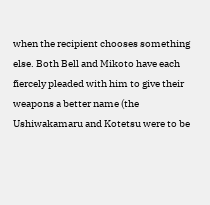when the recipient chooses something else. Both Bell and Mikoto have each fiercely pleaded with him to give their weapons a better name (the Ushiwakamaru and Kotetsu were to be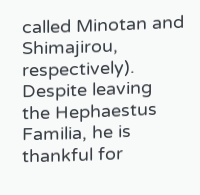called Minotan and Shimajirou, respectively). Despite leaving the Hephaestus Familia, he is thankful for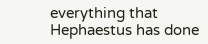everything that Hephaestus has done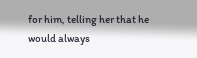for him, telling her that he would always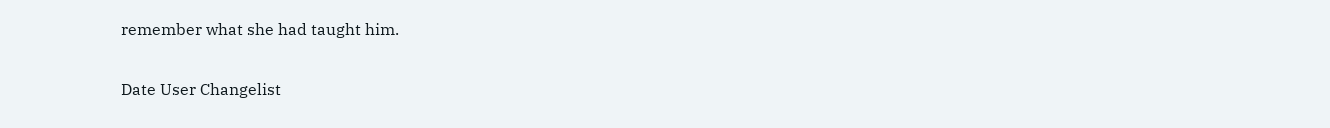remember what she had taught him.

Date User Changelist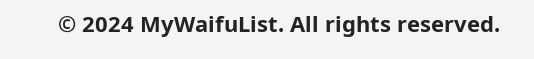© 2024 MyWaifuList. All rights reserved.